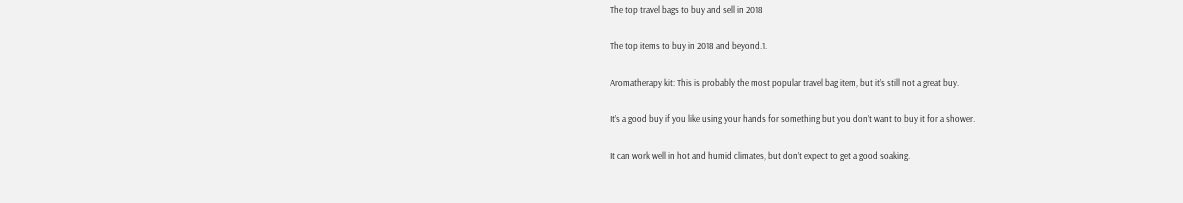The top travel bags to buy and sell in 2018

The top items to buy in 2018 and beyond.1.

Aromatherapy kit: This is probably the most popular travel bag item, but it’s still not a great buy.

It’s a good buy if you like using your hands for something but you don’t want to buy it for a shower.

It can work well in hot and humid climates, but don’t expect to get a good soaking.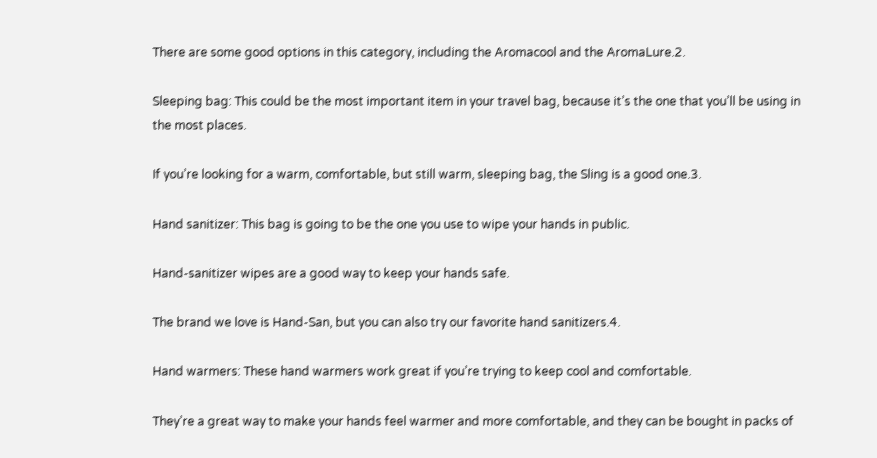There are some good options in this category, including the Aromacool and the AromaLure.2.

Sleeping bag: This could be the most important item in your travel bag, because it’s the one that you’ll be using in the most places.

If you’re looking for a warm, comfortable, but still warm, sleeping bag, the Sling is a good one.3.

Hand sanitizer: This bag is going to be the one you use to wipe your hands in public.

Hand-sanitizer wipes are a good way to keep your hands safe.

The brand we love is Hand-San, but you can also try our favorite hand sanitizers.4.

Hand warmers: These hand warmers work great if you’re trying to keep cool and comfortable.

They’re a great way to make your hands feel warmer and more comfortable, and they can be bought in packs of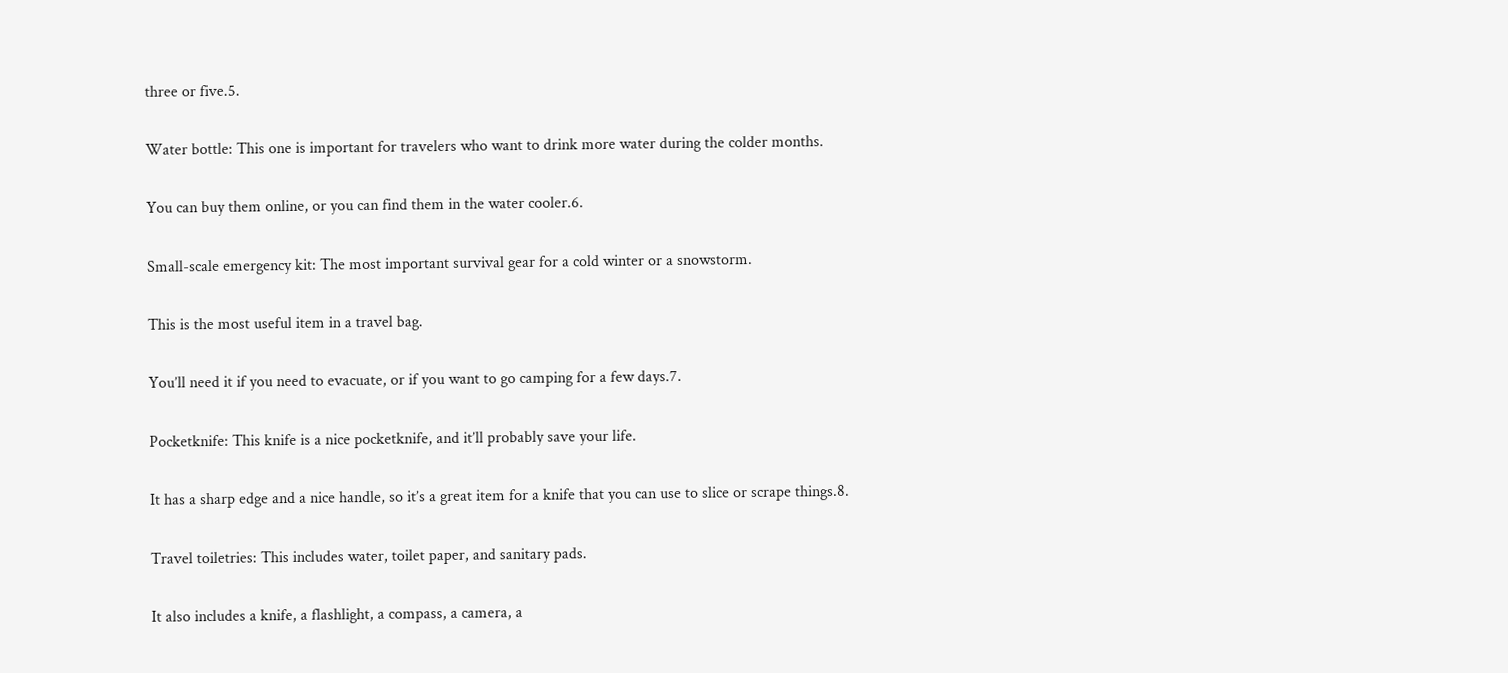three or five.5.

Water bottle: This one is important for travelers who want to drink more water during the colder months.

You can buy them online, or you can find them in the water cooler.6.

Small-scale emergency kit: The most important survival gear for a cold winter or a snowstorm.

This is the most useful item in a travel bag.

You’ll need it if you need to evacuate, or if you want to go camping for a few days.7.

Pocketknife: This knife is a nice pocketknife, and it’ll probably save your life.

It has a sharp edge and a nice handle, so it’s a great item for a knife that you can use to slice or scrape things.8.

Travel toiletries: This includes water, toilet paper, and sanitary pads.

It also includes a knife, a flashlight, a compass, a camera, a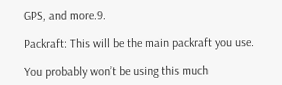GPS, and more.9.

Packraft: This will be the main packraft you use.

You probably won’t be using this much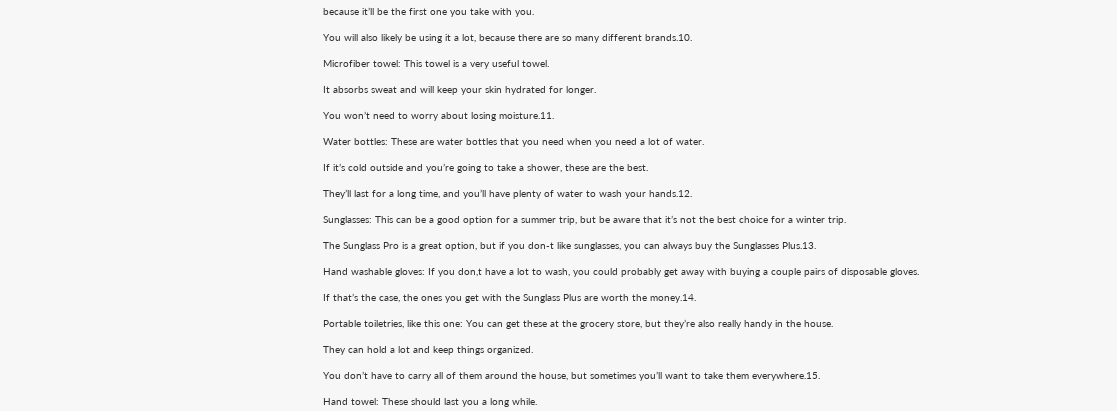because it’ll be the first one you take with you.

You will also likely be using it a lot, because there are so many different brands.10.

Microfiber towel: This towel is a very useful towel.

It absorbs sweat and will keep your skin hydrated for longer.

You won’t need to worry about losing moisture.11.

Water bottles: These are water bottles that you need when you need a lot of water.

If it’s cold outside and you’re going to take a shower, these are the best.

They’ll last for a long time, and you’ll have plenty of water to wash your hands.12.

Sunglasses: This can be a good option for a summer trip, but be aware that it’s not the best choice for a winter trip.

The Sunglass Pro is a great option, but if you don-t like sunglasses, you can always buy the Sunglasses Plus.13.

Hand washable gloves: If you don,t have a lot to wash, you could probably get away with buying a couple pairs of disposable gloves.

If that’s the case, the ones you get with the Sunglass Plus are worth the money.14.

Portable toiletries, like this one: You can get these at the grocery store, but they’re also really handy in the house.

They can hold a lot and keep things organized.

You don’t have to carry all of them around the house, but sometimes you’ll want to take them everywhere.15.

Hand towel: These should last you a long while.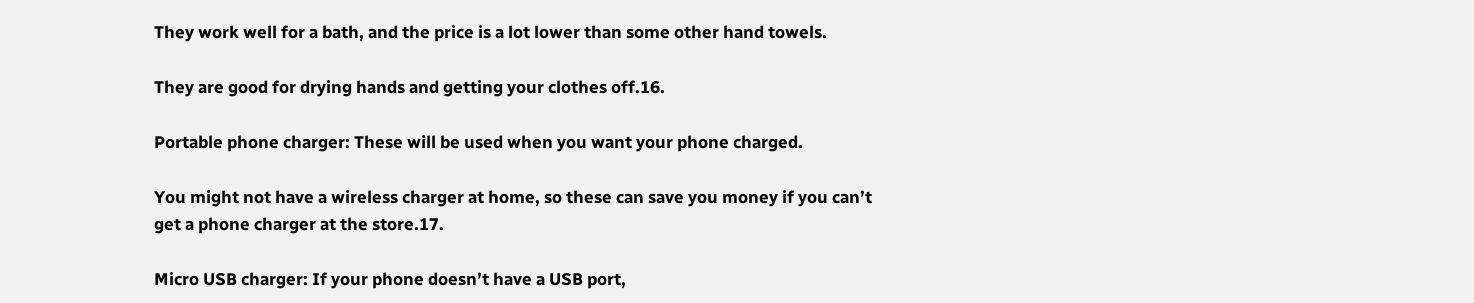They work well for a bath, and the price is a lot lower than some other hand towels.

They are good for drying hands and getting your clothes off.16.

Portable phone charger: These will be used when you want your phone charged.

You might not have a wireless charger at home, so these can save you money if you can’t get a phone charger at the store.17.

Micro USB charger: If your phone doesn’t have a USB port,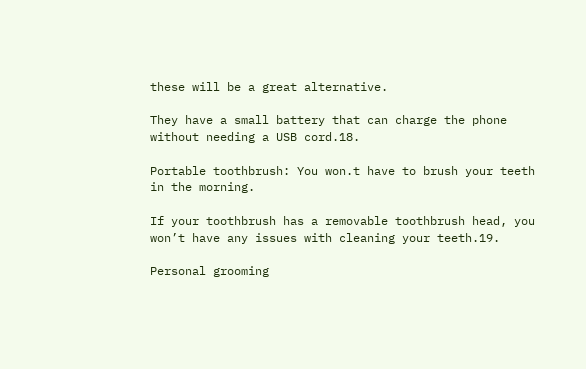these will be a great alternative.

They have a small battery that can charge the phone without needing a USB cord.18.

Portable toothbrush: You won.t have to brush your teeth in the morning.

If your toothbrush has a removable toothbrush head, you won’t have any issues with cleaning your teeth.19.

Personal grooming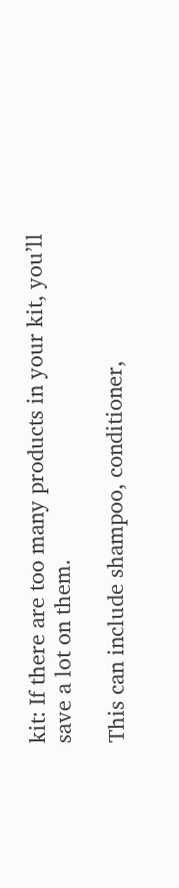kit: If there are too many products in your kit, you’ll save a lot on them.

This can include shampoo, conditioner,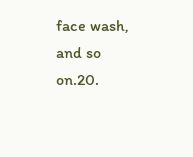face wash, and so on.20.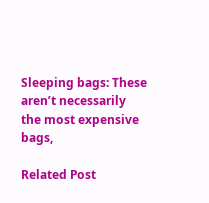Sleeping bags: These aren’t necessarily the most expensive bags,

Related Post